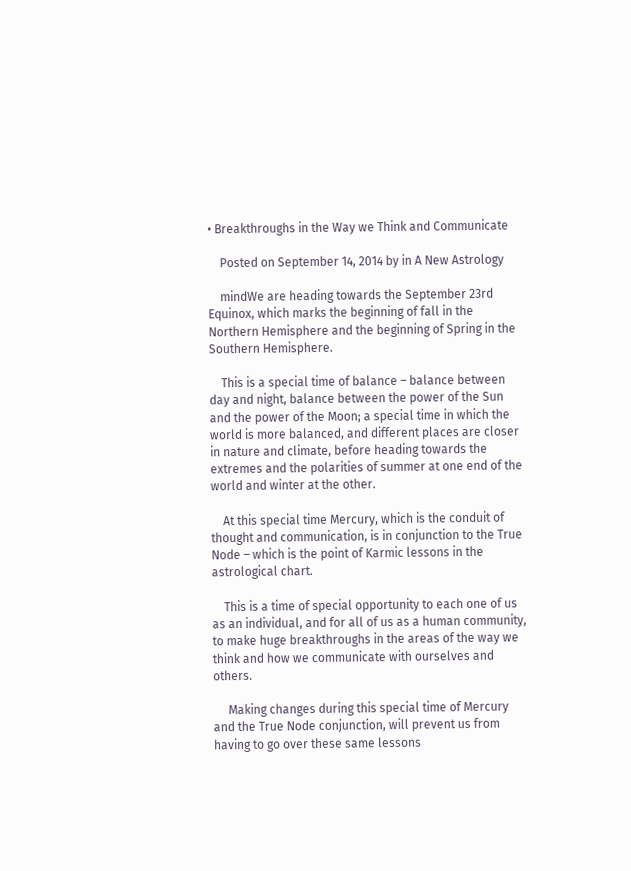• Breakthroughs in the Way we Think and Communicate

    Posted on September 14, 2014 by in A New Astrology

    mindWe are heading towards the September 23rd Equinox, which marks the beginning of fall in the Northern Hemisphere and the beginning of Spring in the Southern Hemisphere.

    This is a special time of balance – balance between day and night, balance between the power of the Sun and the power of the Moon; a special time in which the world is more balanced, and different places are closer in nature and climate, before heading towards the extremes and the polarities of summer at one end of the world and winter at the other.

    At this special time Mercury, which is the conduit of thought and communication, is in conjunction to the True Node – which is the point of Karmic lessons in the astrological chart.

    This is a time of special opportunity to each one of us as an individual, and for all of us as a human community, to make huge breakthroughs in the areas of the way we think and how we communicate with ourselves and others.

     Making changes during this special time of Mercury and the True Node conjunction, will prevent us from having to go over these same lessons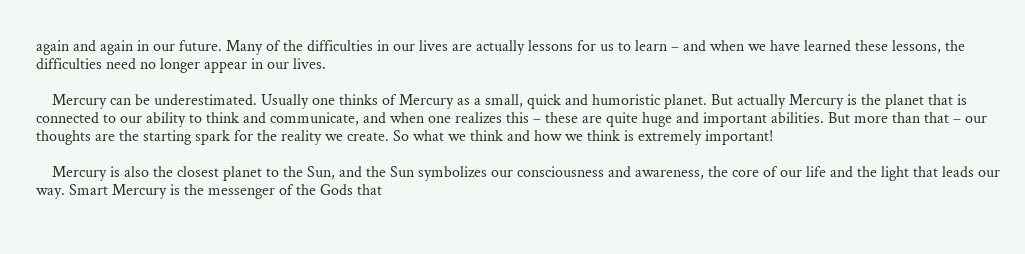again and again in our future. Many of the difficulties in our lives are actually lessons for us to learn – and when we have learned these lessons, the difficulties need no longer appear in our lives.

    Mercury can be underestimated. Usually one thinks of Mercury as a small, quick and humoristic planet. But actually Mercury is the planet that is connected to our ability to think and communicate, and when one realizes this – these are quite huge and important abilities. But more than that – our thoughts are the starting spark for the reality we create. So what we think and how we think is extremely important!

    Mercury is also the closest planet to the Sun, and the Sun symbolizes our consciousness and awareness, the core of our life and the light that leads our way. Smart Mercury is the messenger of the Gods that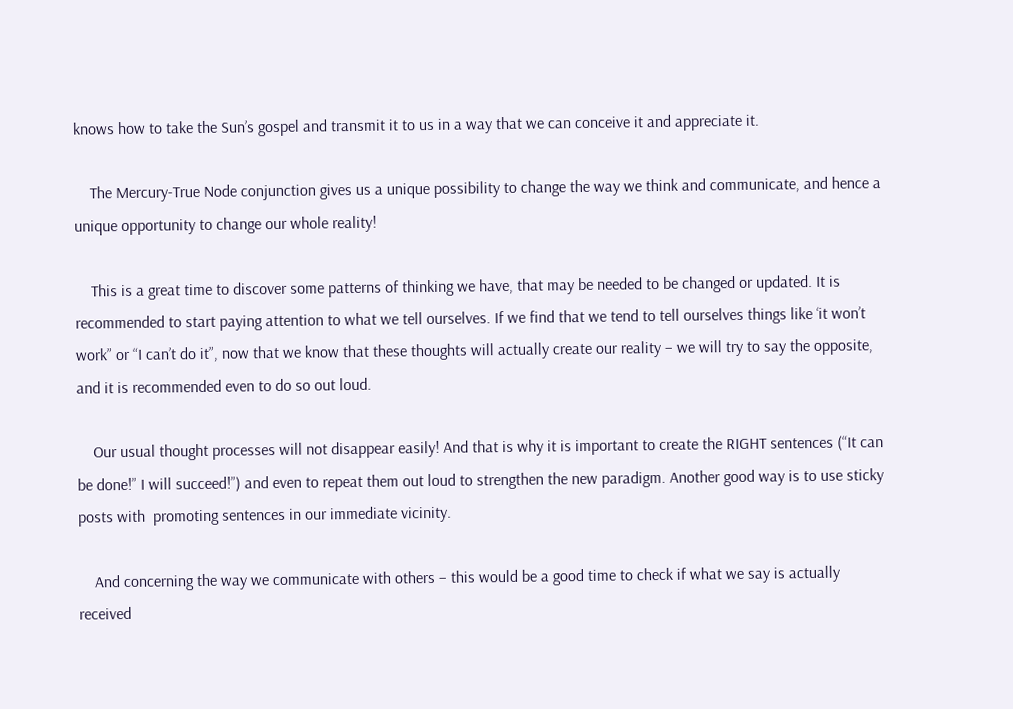knows how to take the Sun’s gospel and transmit it to us in a way that we can conceive it and appreciate it.

    The Mercury-True Node conjunction gives us a unique possibility to change the way we think and communicate, and hence a unique opportunity to change our whole reality!

    This is a great time to discover some patterns of thinking we have, that may be needed to be changed or updated. It is recommended to start paying attention to what we tell ourselves. If we find that we tend to tell ourselves things like ‘it won’t work” or “I can’t do it”, now that we know that these thoughts will actually create our reality – we will try to say the opposite, and it is recommended even to do so out loud.

    Our usual thought processes will not disappear easily! And that is why it is important to create the RIGHT sentences (“It can be done!” I will succeed!”) and even to repeat them out loud to strengthen the new paradigm. Another good way is to use sticky posts with  promoting sentences in our immediate vicinity.

    And concerning the way we communicate with others – this would be a good time to check if what we say is actually received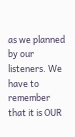as we planned by our listeners. We have to remember that it is OUR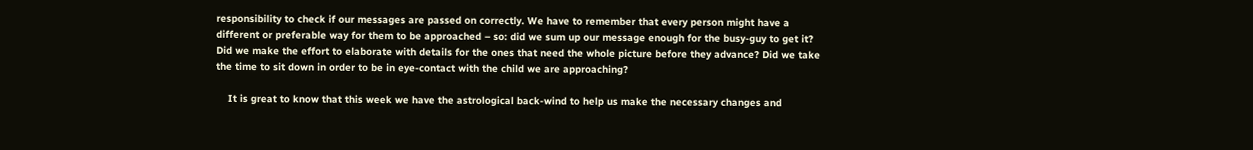responsibility to check if our messages are passed on correctly. We have to remember that every person might have a different or preferable way for them to be approached – so: did we sum up our message enough for the busy-guy to get it? Did we make the effort to elaborate with details for the ones that need the whole picture before they advance? Did we take the time to sit down in order to be in eye-contact with the child we are approaching?

    It is great to know that this week we have the astrological back-wind to help us make the necessary changes and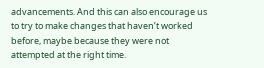advancements. And this can also encourage us to try to make changes that haven’t worked before, maybe because they were not attempted at the right time.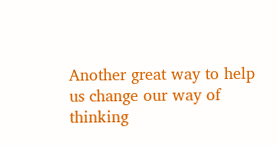Another great way to help us change our way of thinking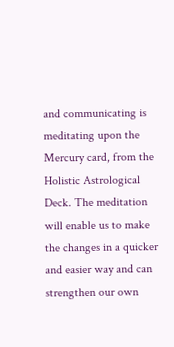and communicating is meditating upon the Mercury card, from the Holistic Astrological Deck. The meditation will enable us to make the changes in a quicker and easier way and can strengthen our own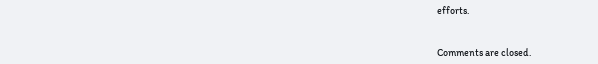efforts.


Comments are closed.